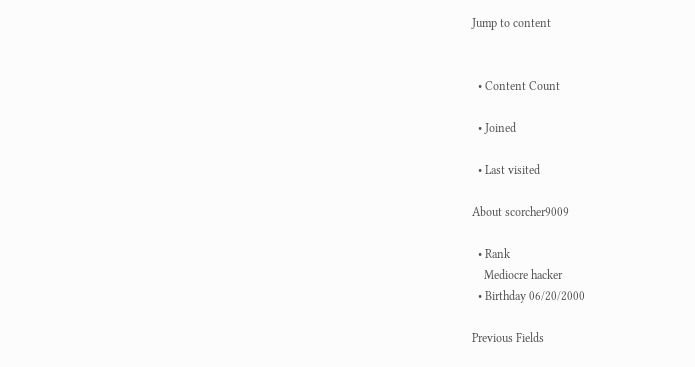Jump to content


  • Content Count

  • Joined

  • Last visited

About scorcher9009

  • Rank
    Mediocre hacker
  • Birthday 06/20/2000

Previous Fields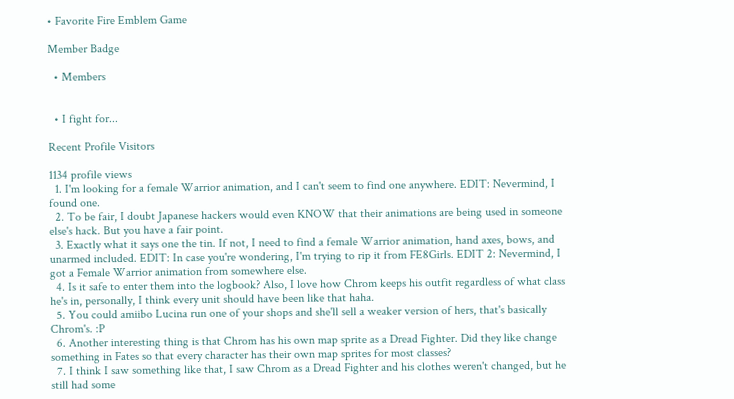• Favorite Fire Emblem Game

Member Badge

  • Members


  • I fight for...

Recent Profile Visitors

1134 profile views
  1. I'm looking for a female Warrior animation, and I can't seem to find one anywhere. EDIT: Nevermind, I found one.
  2. To be fair, I doubt Japanese hackers would even KNOW that their animations are being used in someone else's hack. But you have a fair point.
  3. Exactly what it says one the tin. If not, I need to find a female Warrior animation, hand axes, bows, and unarmed included. EDIT: In case you're wondering, I'm trying to rip it from FE8Girls. EDIT 2: Nevermind, I got a Female Warrior animation from somewhere else.
  4. Is it safe to enter them into the logbook? Also, I love how Chrom keeps his outfit regardless of what class he's in, personally, I think every unit should have been like that haha.
  5. You could amiibo Lucina run one of your shops and she'll sell a weaker version of hers, that's basically Chrom's. :P
  6. Another interesting thing is that Chrom has his own map sprite as a Dread Fighter. Did they like change something in Fates so that every character has their own map sprites for most classes?
  7. I think I saw something like that, I saw Chrom as a Dread Fighter and his clothes weren't changed, but he still had some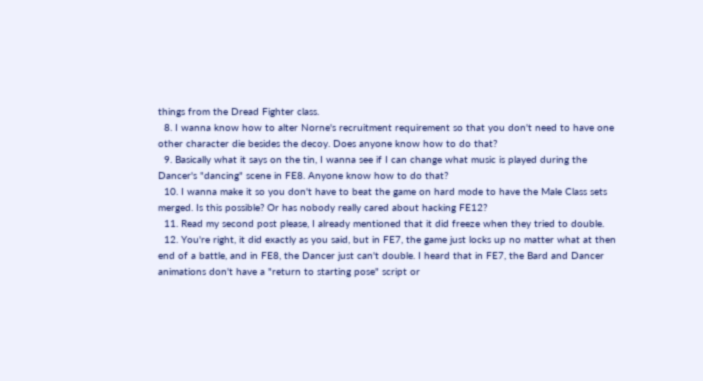things from the Dread Fighter class.
  8. I wanna know how to alter Norne's recruitment requirement so that you don't need to have one other character die besides the decoy. Does anyone know how to do that?
  9. Basically what it says on the tin, I wanna see if I can change what music is played during the Dancer's "dancing" scene in FE8. Anyone know how to do that?
  10. I wanna make it so you don't have to beat the game on hard mode to have the Male Class sets merged. Is this possible? Or has nobody really cared about hacking FE12?
  11. Read my second post please, I already mentioned that it did freeze when they tried to double.
  12. You're right, it did exactly as you said, but in FE7, the game just locks up no matter what at then end of a battle, and in FE8, the Dancer just can't double. I heard that in FE7, the Bard and Dancer animations don't have a "return to starting pose" script or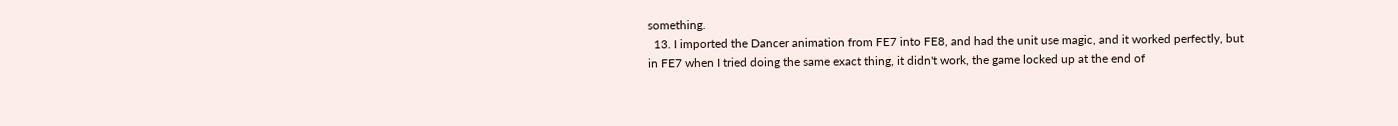something.
  13. I imported the Dancer animation from FE7 into FE8, and had the unit use magic, and it worked perfectly, but in FE7 when I tried doing the same exact thing, it didn't work, the game locked up at the end of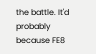the battle. It'd probably because FE8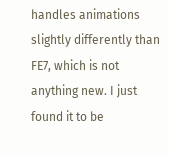handles animations slightly differently than FE7, which is not anything new. I just found it to be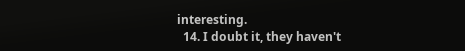interesting.
  14. I doubt it, they haven't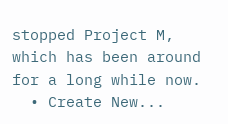stopped Project M, which has been around for a long while now.
  • Create New...